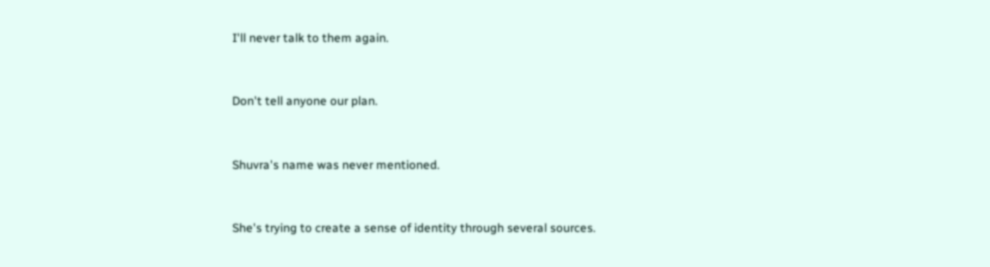I'll never talk to them again.


Don't tell anyone our plan.


Shuvra's name was never mentioned.


She's trying to create a sense of identity through several sources.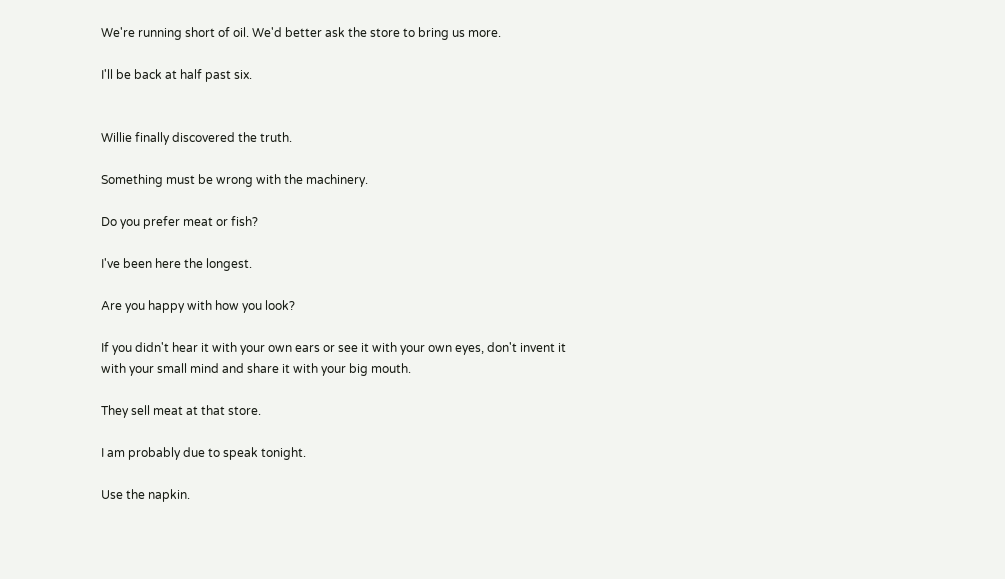We're running short of oil. We'd better ask the store to bring us more.

I'll be back at half past six.


Willie finally discovered the truth.

Something must be wrong with the machinery.

Do you prefer meat or fish?

I've been here the longest.

Are you happy with how you look?

If you didn't hear it with your own ears or see it with your own eyes, don't invent it with your small mind and share it with your big mouth.

They sell meat at that store.

I am probably due to speak tonight.

Use the napkin.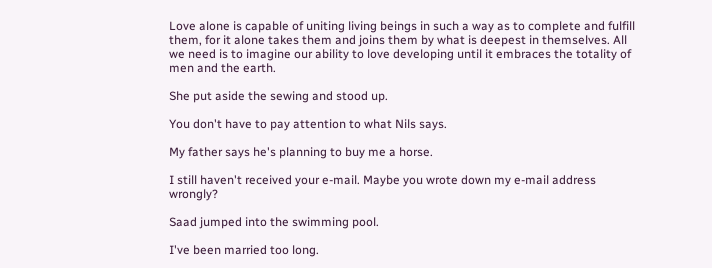Love alone is capable of uniting living beings in such a way as to complete and fulfill them, for it alone takes them and joins them by what is deepest in themselves. All we need is to imagine our ability to love developing until it embraces the totality of men and the earth.

She put aside the sewing and stood up.

You don't have to pay attention to what Nils says.

My father says he's planning to buy me a horse.

I still haven't received your e-mail. Maybe you wrote down my e-mail address wrongly?

Saad jumped into the swimming pool.

I've been married too long.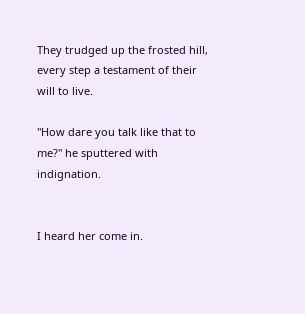They trudged up the frosted hill, every step a testament of their will to live.

"How dare you talk like that to me?" he sputtered with indignation.


I heard her come in.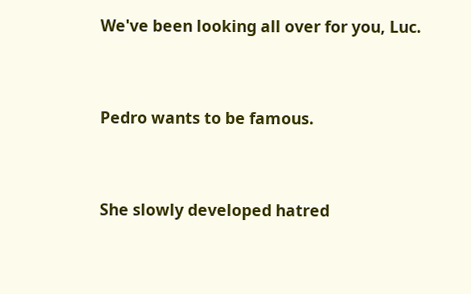We've been looking all over for you, Luc.


Pedro wants to be famous.


She slowly developed hatred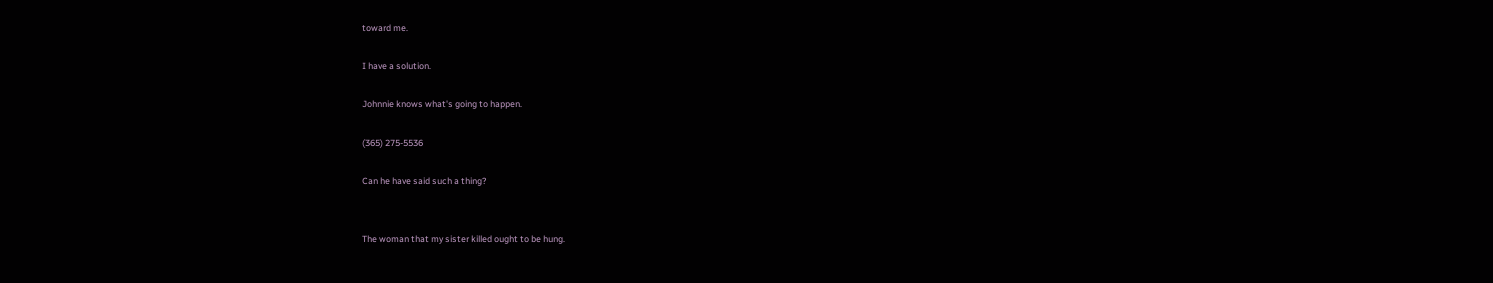toward me.

I have a solution.

Johnnie knows what's going to happen.

(365) 275-5536

Can he have said such a thing?


The woman that my sister killed ought to be hung.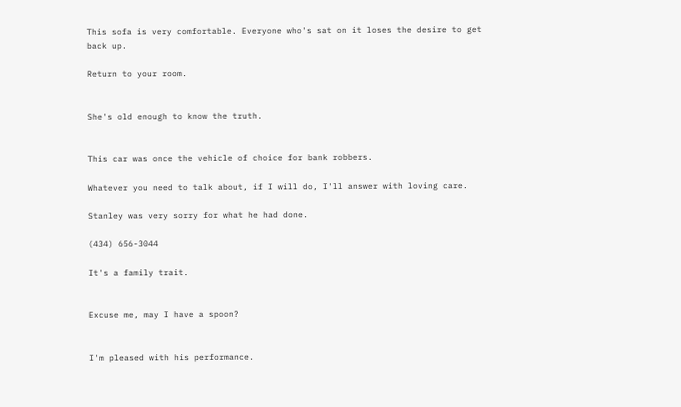This sofa is very comfortable. Everyone who's sat on it loses the desire to get back up.

Return to your room.


She's old enough to know the truth.


This car was once the vehicle of choice for bank robbers.

Whatever you need to talk about, if I will do, I'll answer with loving care.

Stanley was very sorry for what he had done.

(434) 656-3044

It's a family trait.


Excuse me, may I have a spoon?


I'm pleased with his performance.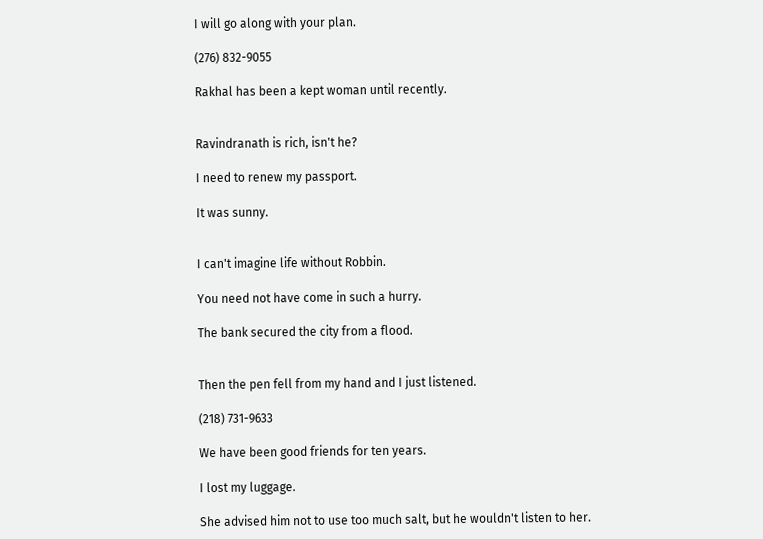I will go along with your plan.

(276) 832-9055

Rakhal has been a kept woman until recently.


Ravindranath is rich, isn't he?

I need to renew my passport.

It was sunny.


I can't imagine life without Robbin.

You need not have come in such a hurry.

The bank secured the city from a flood.


Then the pen fell from my hand and I just listened.

(218) 731-9633

We have been good friends for ten years.

I lost my luggage.

She advised him not to use too much salt, but he wouldn't listen to her.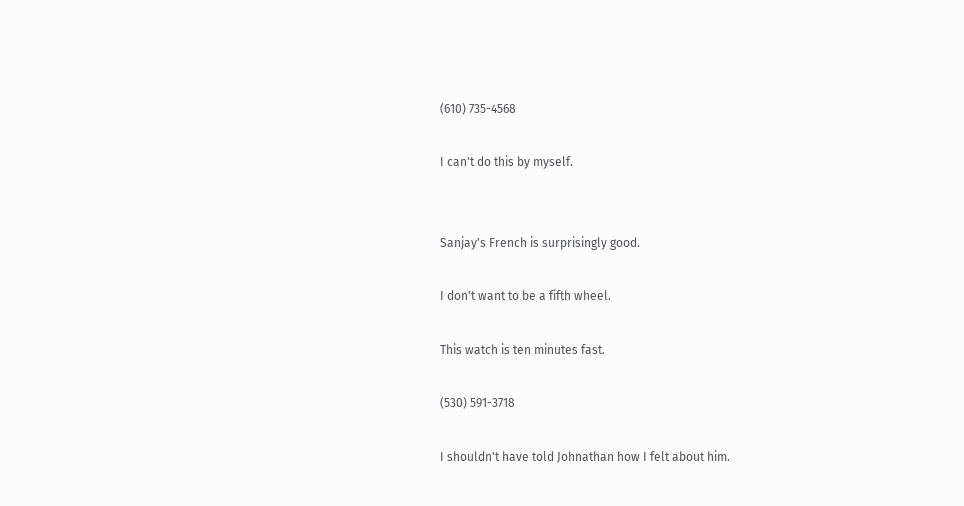(610) 735-4568

I can't do this by myself.


Sanjay's French is surprisingly good.

I don't want to be a fifth wheel.

This watch is ten minutes fast.

(530) 591-3718

I shouldn't have told Johnathan how I felt about him.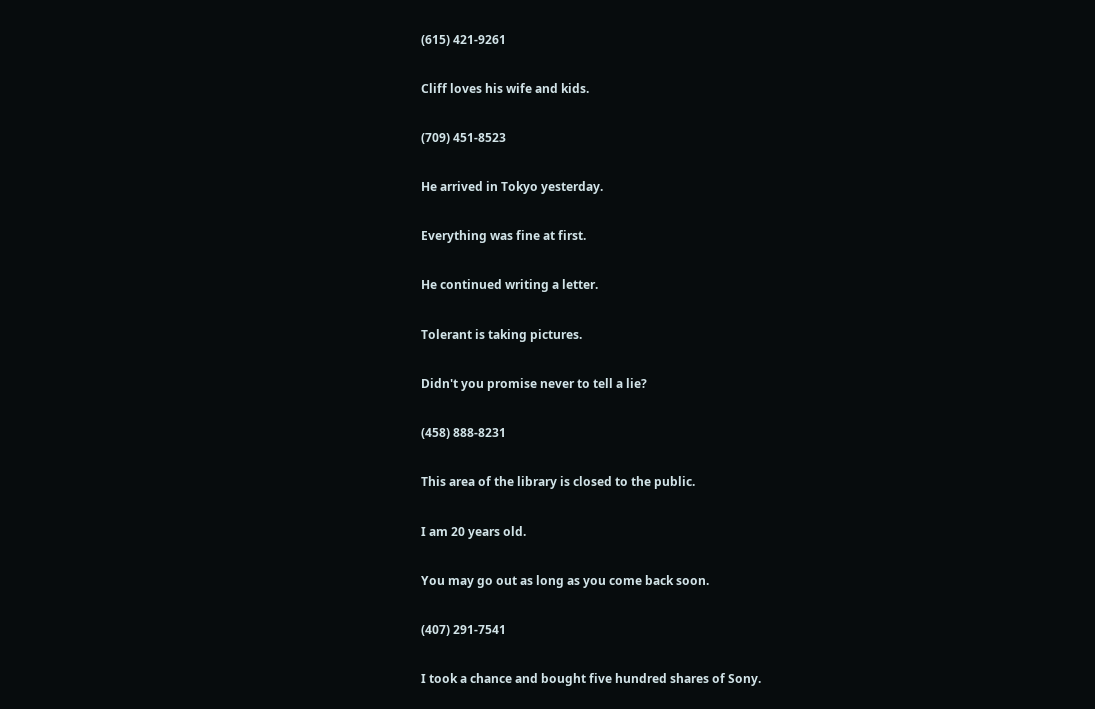(615) 421-9261

Cliff loves his wife and kids.

(709) 451-8523

He arrived in Tokyo yesterday.

Everything was fine at first.

He continued writing a letter.

Tolerant is taking pictures.

Didn't you promise never to tell a lie?

(458) 888-8231

This area of the library is closed to the public.

I am 20 years old.

You may go out as long as you come back soon.

(407) 291-7541

I took a chance and bought five hundred shares of Sony.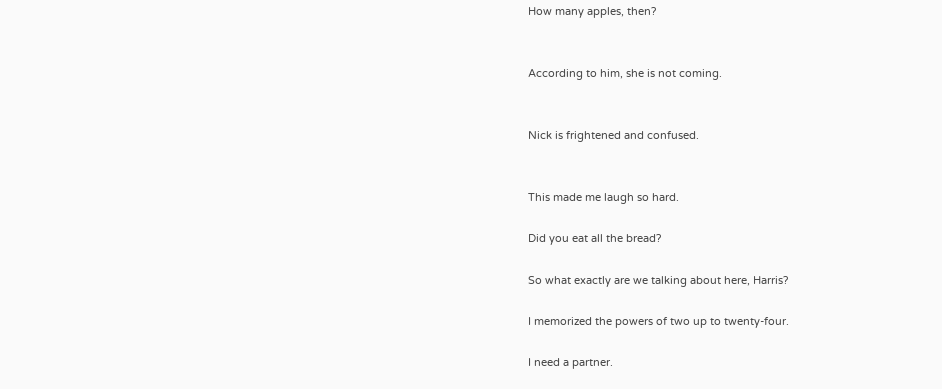How many apples, then?


According to him, she is not coming.


Nick is frightened and confused.


This made me laugh so hard.

Did you eat all the bread?

So what exactly are we talking about here, Harris?

I memorized the powers of two up to twenty-four.

I need a partner.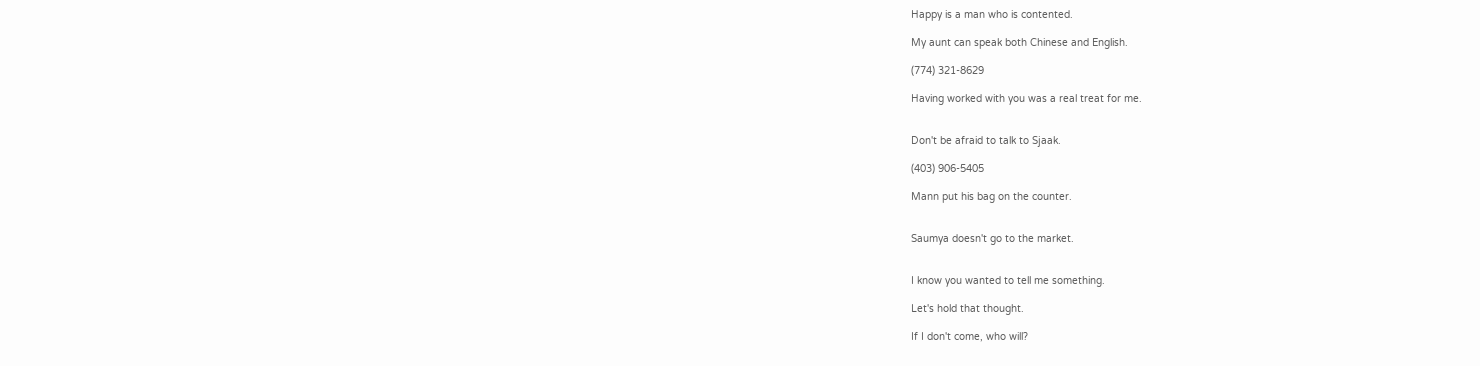Happy is a man who is contented.

My aunt can speak both Chinese and English.

(774) 321-8629

Having worked with you was a real treat for me.


Don't be afraid to talk to Sjaak.

(403) 906-5405

Mann put his bag on the counter.


Saumya doesn't go to the market.


I know you wanted to tell me something.

Let's hold that thought.

If I don't come, who will?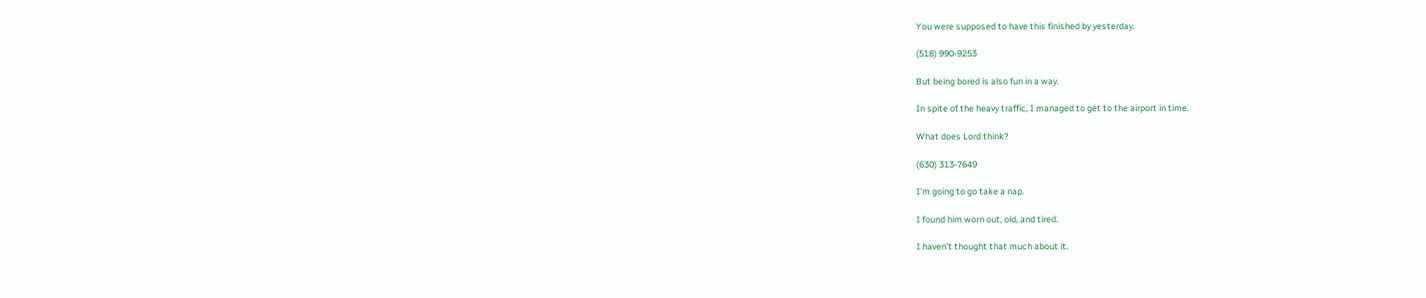You were supposed to have this finished by yesterday.

(518) 990-9253

But being bored is also fun in a way.

In spite of the heavy traffic, I managed to get to the airport in time.

What does Lord think?

(630) 313-7649

I'm going to go take a nap.

I found him worn out, old, and tired.

I haven't thought that much about it.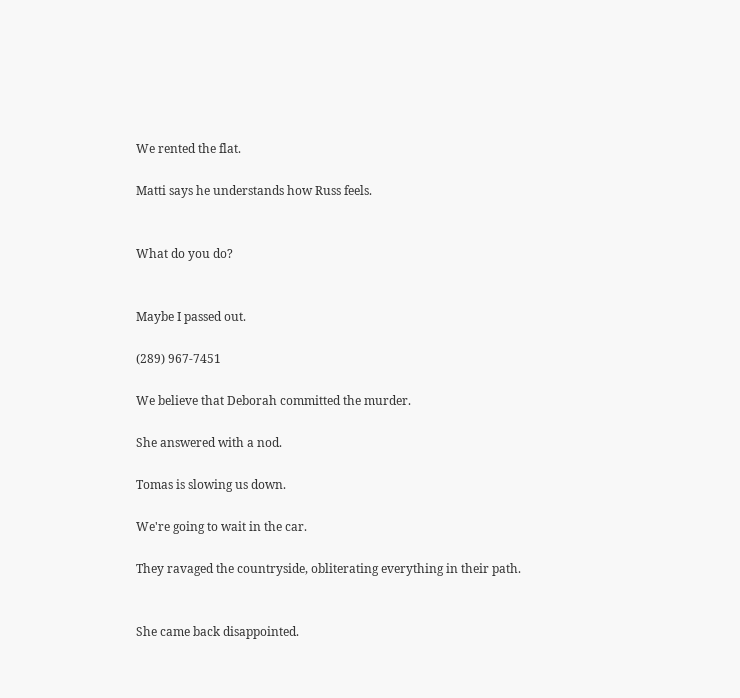We rented the flat.

Matti says he understands how Russ feels.


What do you do?


Maybe I passed out.

(289) 967-7451

We believe that Deborah committed the murder.

She answered with a nod.

Tomas is slowing us down.

We're going to wait in the car.

They ravaged the countryside, obliterating everything in their path.


She came back disappointed.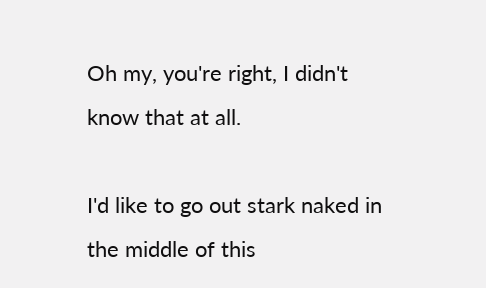Oh my, you're right, I didn't know that at all.

I'd like to go out stark naked in the middle of this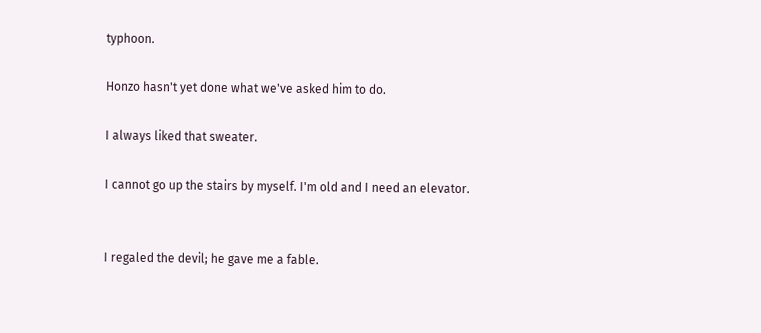typhoon.

Honzo hasn't yet done what we've asked him to do.

I always liked that sweater.

I cannot go up the stairs by myself. I'm old and I need an elevator.


I regaled the devil; he gave me a fable.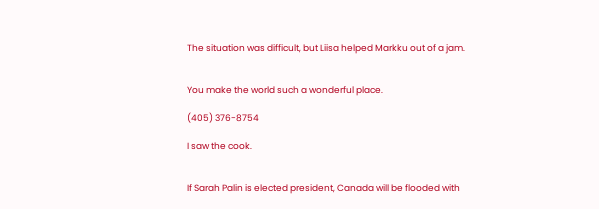The situation was difficult, but Liisa helped Markku out of a jam.


You make the world such a wonderful place.

(405) 376-8754

I saw the cook.


If Sarah Palin is elected president, Canada will be flooded with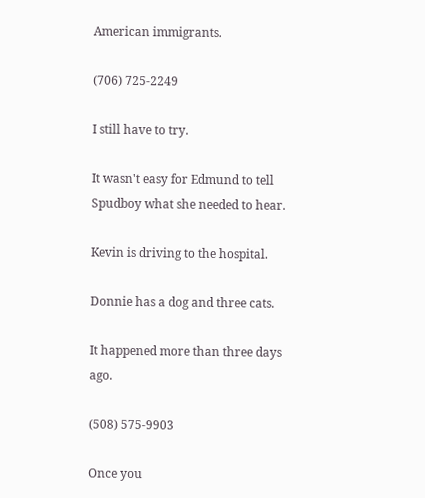American immigrants.

(706) 725-2249

I still have to try.

It wasn't easy for Edmund to tell Spudboy what she needed to hear.

Kevin is driving to the hospital.

Donnie has a dog and three cats.

It happened more than three days ago.

(508) 575-9903

Once you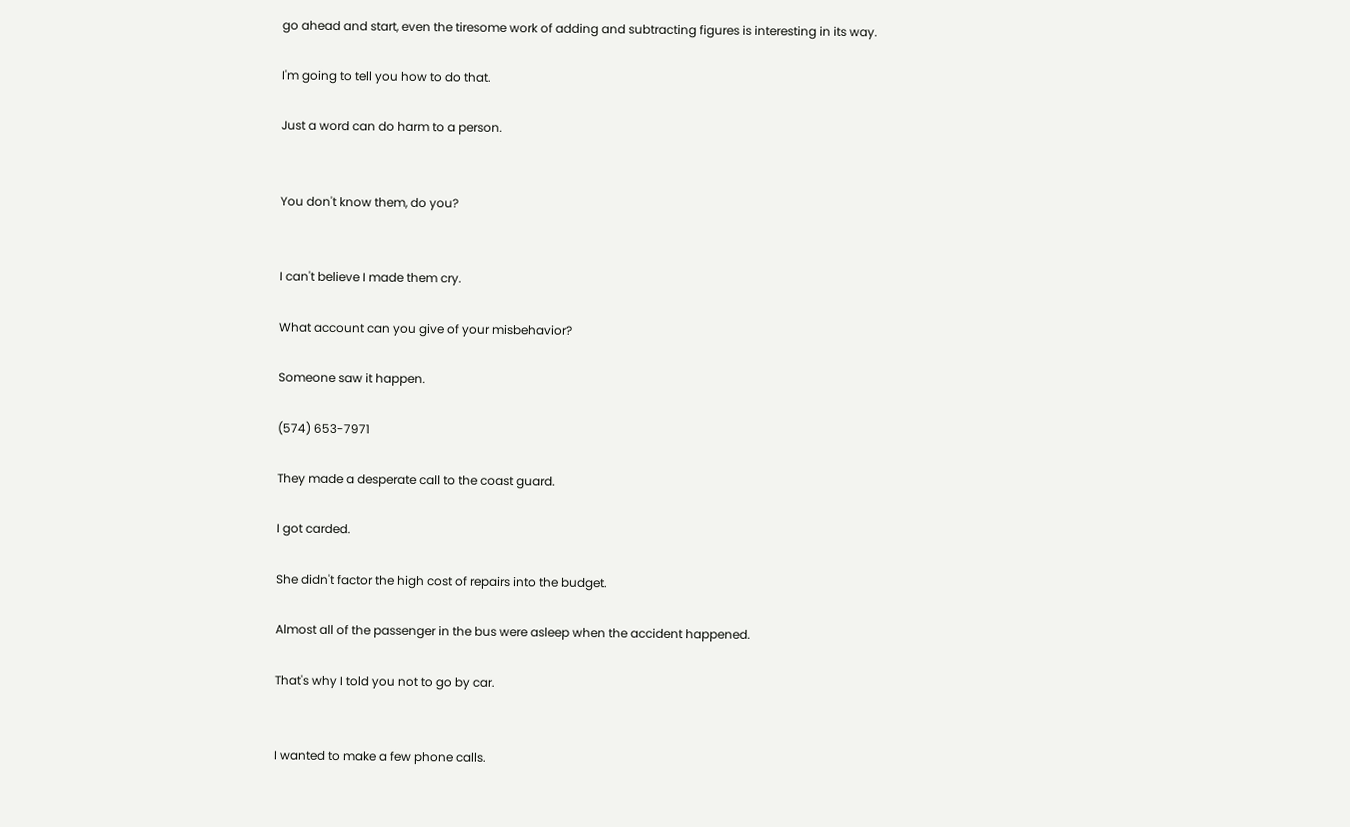go ahead and start, even the tiresome work of adding and subtracting figures is interesting in its way.

I'm going to tell you how to do that.

Just a word can do harm to a person.


You don't know them, do you?


I can't believe I made them cry.

What account can you give of your misbehavior?

Someone saw it happen.

(574) 653-7971

They made a desperate call to the coast guard.

I got carded.

She didn't factor the high cost of repairs into the budget.

Almost all of the passenger in the bus were asleep when the accident happened.

That's why I told you not to go by car.


I wanted to make a few phone calls.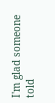I'm glad someone told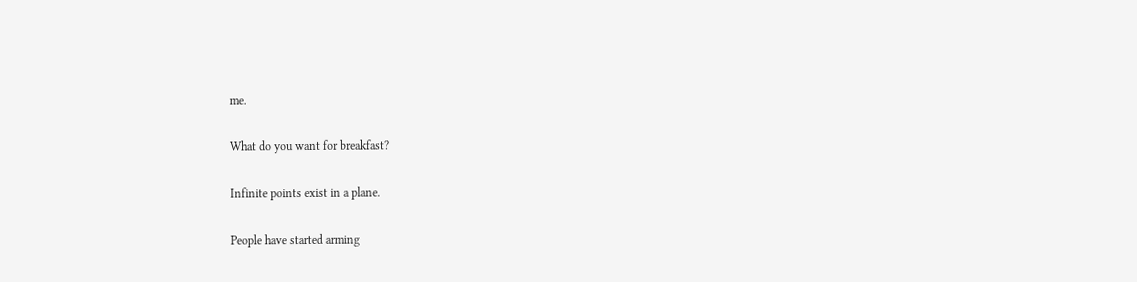me.

What do you want for breakfast?

Infinite points exist in a plane.

People have started arming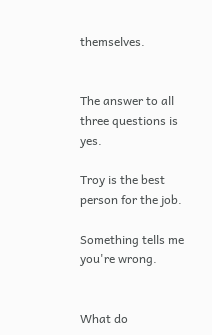themselves.


The answer to all three questions is yes.

Troy is the best person for the job.

Something tells me you're wrong.


What do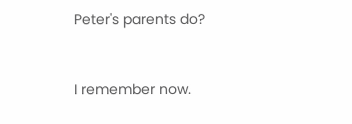Peter's parents do?


I remember now.